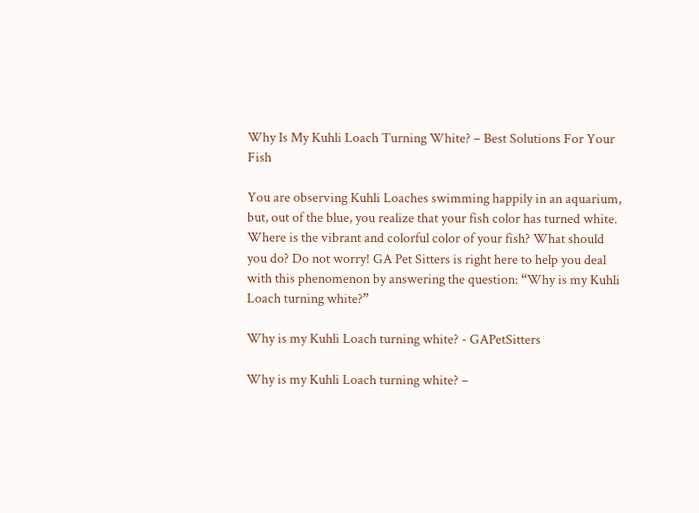Why Is My Kuhli Loach Turning White? – Best Solutions For Your Fish

You are observing Kuhli Loaches swimming happily in an aquarium, but, out of the blue, you realize that your fish color has turned white. Where is the vibrant and colorful color of your fish? What should you do? Do not worry! GA Pet Sitters is right here to help you deal with this phenomenon by answering the question: “Why is my Kuhli Loach turning white?”

Why is my Kuhli Loach turning white? - GAPetSitters

Why is my Kuhli Loach turning white? –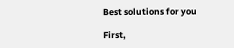Best solutions for you

First,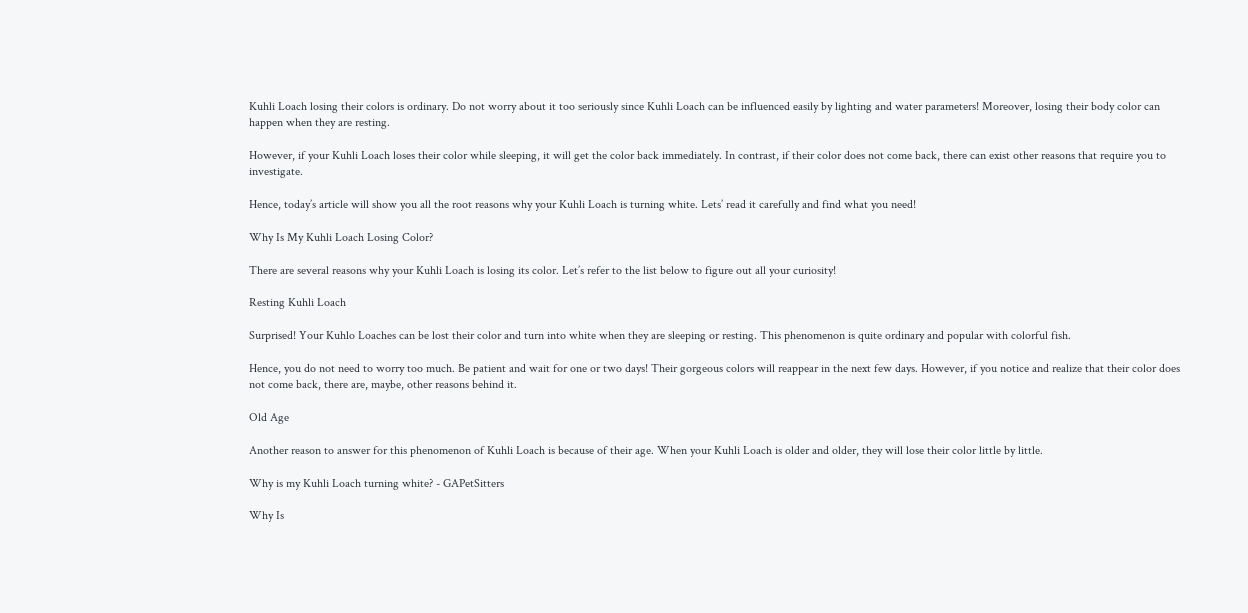Kuhli Loach losing their colors is ordinary. Do not worry about it too seriously since Kuhli Loach can be influenced easily by lighting and water parameters! Moreover, losing their body color can happen when they are resting.

However, if your Kuhli Loach loses their color while sleeping, it will get the color back immediately. In contrast, if their color does not come back, there can exist other reasons that require you to investigate.

Hence, today’s article will show you all the root reasons why your Kuhli Loach is turning white. Lets’ read it carefully and find what you need!

Why Is My Kuhli Loach Losing Color?

There are several reasons why your Kuhli Loach is losing its color. Let’s refer to the list below to figure out all your curiosity!

Resting Kuhli Loach

Surprised! Your Kuhlo Loaches can be lost their color and turn into white when they are sleeping or resting. This phenomenon is quite ordinary and popular with colorful fish.

Hence, you do not need to worry too much. Be patient and wait for one or two days! Their gorgeous colors will reappear in the next few days. However, if you notice and realize that their color does not come back, there are, maybe, other reasons behind it.

Old Age

Another reason to answer for this phenomenon of Kuhli Loach is because of their age. When your Kuhli Loach is older and older, they will lose their color little by little.

Why is my Kuhli Loach turning white? - GAPetSitters

Why Is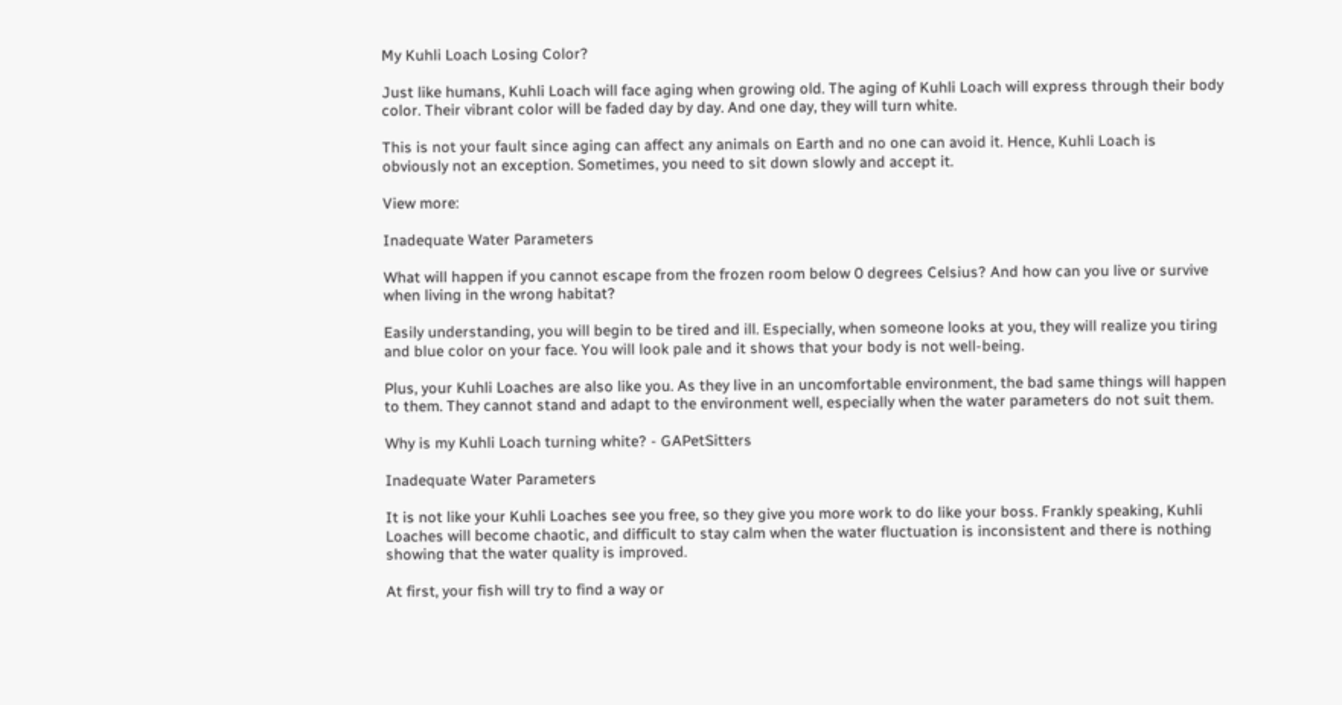My Kuhli Loach Losing Color?

Just like humans, Kuhli Loach will face aging when growing old. The aging of Kuhli Loach will express through their body color. Their vibrant color will be faded day by day. And one day, they will turn white.

This is not your fault since aging can affect any animals on Earth and no one can avoid it. Hence, Kuhli Loach is obviously not an exception. Sometimes, you need to sit down slowly and accept it.

View more:

Inadequate Water Parameters

What will happen if you cannot escape from the frozen room below 0 degrees Celsius? And how can you live or survive when living in the wrong habitat?

Easily understanding, you will begin to be tired and ill. Especially, when someone looks at you, they will realize you tiring and blue color on your face. You will look pale and it shows that your body is not well-being.

Plus, your Kuhli Loaches are also like you. As they live in an uncomfortable environment, the bad same things will happen to them. They cannot stand and adapt to the environment well, especially when the water parameters do not suit them.

Why is my Kuhli Loach turning white? - GAPetSitters

Inadequate Water Parameters

It is not like your Kuhli Loaches see you free, so they give you more work to do like your boss. Frankly speaking, Kuhli Loaches will become chaotic, and difficult to stay calm when the water fluctuation is inconsistent and there is nothing showing that the water quality is improved.

At first, your fish will try to find a way or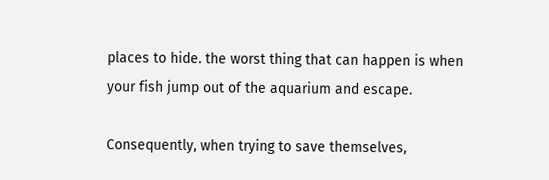places to hide. the worst thing that can happen is when your fish jump out of the aquarium and escape.

Consequently, when trying to save themselves,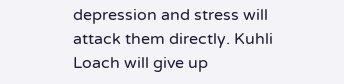depression and stress will attack them directly. Kuhli Loach will give up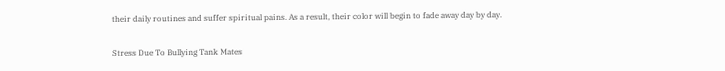their daily routines and suffer spiritual pains. As a result, their color will begin to fade away day by day.

Stress Due To Bullying Tank Mates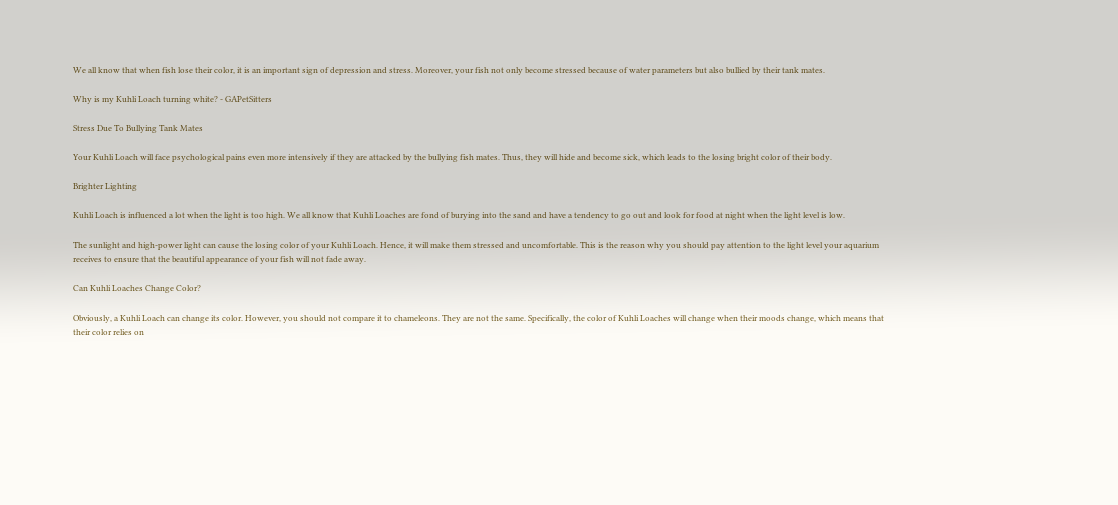We all know that when fish lose their color, it is an important sign of depression and stress. Moreover, your fish not only become stressed because of water parameters but also bullied by their tank mates.

Why is my Kuhli Loach turning white? - GAPetSitters

Stress Due To Bullying Tank Mates

Your Kuhli Loach will face psychological pains even more intensively if they are attacked by the bullying fish mates. Thus, they will hide and become sick, which leads to the losing bright color of their body.

Brighter Lighting

Kuhli Loach is influenced a lot when the light is too high. We all know that Kuhli Loaches are fond of burying into the sand and have a tendency to go out and look for food at night when the light level is low.

The sunlight and high-power light can cause the losing color of your Kuhli Loach. Hence, it will make them stressed and uncomfortable. This is the reason why you should pay attention to the light level your aquarium receives to ensure that the beautiful appearance of your fish will not fade away.

Can Kuhli Loaches Change Color?

Obviously, a Kuhli Loach can change its color. However, you should not compare it to chameleons. They are not the same. Specifically, the color of Kuhli Loaches will change when their moods change, which means that their color relies on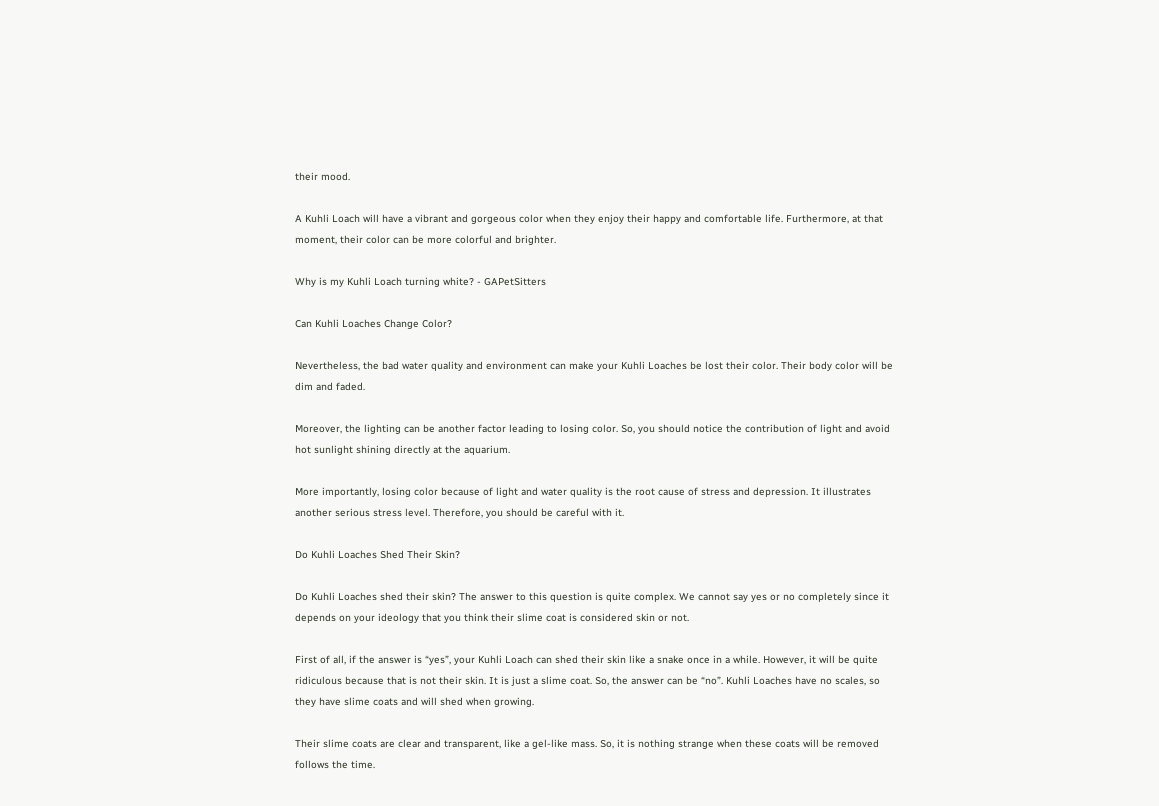their mood.

A Kuhli Loach will have a vibrant and gorgeous color when they enjoy their happy and comfortable life. Furthermore, at that moment, their color can be more colorful and brighter.

Why is my Kuhli Loach turning white? - GAPetSitters

Can Kuhli Loaches Change Color?

Nevertheless, the bad water quality and environment can make your Kuhli Loaches be lost their color. Their body color will be dim and faded.

Moreover, the lighting can be another factor leading to losing color. So, you should notice the contribution of light and avoid hot sunlight shining directly at the aquarium.

More importantly, losing color because of light and water quality is the root cause of stress and depression. It illustrates another serious stress level. Therefore, you should be careful with it.

Do Kuhli Loaches Shed Their Skin?

Do Kuhli Loaches shed their skin? The answer to this question is quite complex. We cannot say yes or no completely since it depends on your ideology that you think their slime coat is considered skin or not.

First of all, if the answer is “yes”, your Kuhli Loach can shed their skin like a snake once in a while. However, it will be quite ridiculous because that is not their skin. It is just a slime coat. So, the answer can be “no”. Kuhli Loaches have no scales, so they have slime coats and will shed when growing.

Their slime coats are clear and transparent, like a gel-like mass. So, it is nothing strange when these coats will be removed follows the time.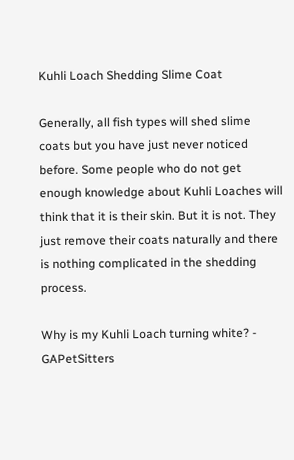Kuhli Loach Shedding Slime Coat

Generally, all fish types will shed slime coats but you have just never noticed before. Some people who do not get enough knowledge about Kuhli Loaches will think that it is their skin. But it is not. They just remove their coats naturally and there is nothing complicated in the shedding process.

Why is my Kuhli Loach turning white? - GAPetSitters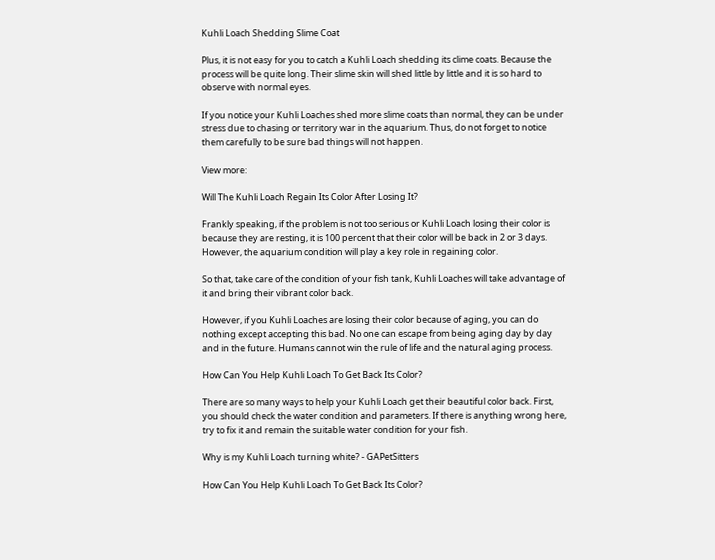Kuhli Loach Shedding Slime Coat

Plus, it is not easy for you to catch a Kuhli Loach shedding its clime coats. Because the process will be quite long. Their slime skin will shed little by little and it is so hard to observe with normal eyes.

If you notice your Kuhli Loaches shed more slime coats than normal, they can be under stress due to chasing or territory war in the aquarium. Thus, do not forget to notice them carefully to be sure bad things will not happen.

View more:

Will The Kuhli Loach Regain Its Color After Losing It?

Frankly speaking, if the problem is not too serious or Kuhli Loach losing their color is because they are resting, it is 100 percent that their color will be back in 2 or 3 days. However, the aquarium condition will play a key role in regaining color.

So that, take care of the condition of your fish tank, Kuhli Loaches will take advantage of it and bring their vibrant color back.

However, if you Kuhli Loaches are losing their color because of aging, you can do nothing except accepting this bad. No one can escape from being aging day by day and in the future. Humans cannot win the rule of life and the natural aging process.

How Can You Help Kuhli Loach To Get Back Its Color?

There are so many ways to help your Kuhli Loach get their beautiful color back. First, you should check the water condition and parameters. If there is anything wrong here, try to fix it and remain the suitable water condition for your fish.

Why is my Kuhli Loach turning white? - GAPetSitters

How Can You Help Kuhli Loach To Get Back Its Color?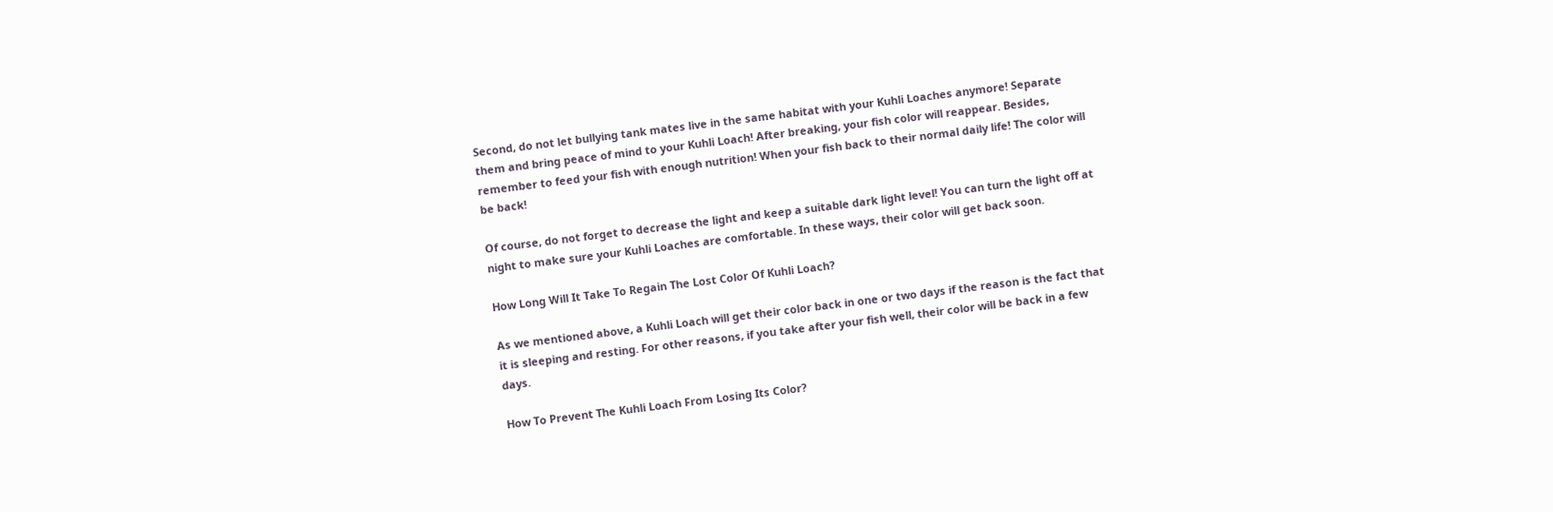Second, do not let bullying tank mates live in the same habitat with your Kuhli Loaches anymore! Separate them and bring peace of mind to your Kuhli Loach! After breaking, your fish color will reappear. Besides, remember to feed your fish with enough nutrition! When your fish back to their normal daily life! The color will be back!

Of course, do not forget to decrease the light and keep a suitable dark light level! You can turn the light off at night to make sure your Kuhli Loaches are comfortable. In these ways, their color will get back soon.

How Long Will It Take To Regain The Lost Color Of Kuhli Loach?

As we mentioned above, a Kuhli Loach will get their color back in one or two days if the reason is the fact that it is sleeping and resting. For other reasons, if you take after your fish well, their color will be back in a few days.

How To Prevent The Kuhli Loach From Losing Its Color?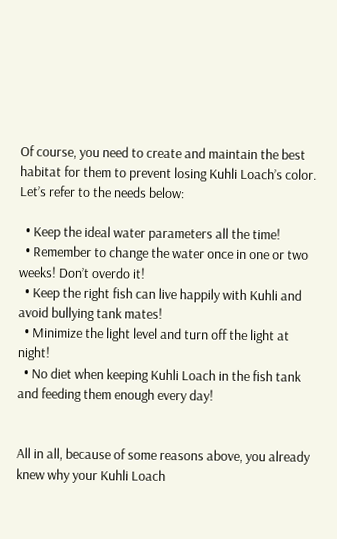Of course, you need to create and maintain the best habitat for them to prevent losing Kuhli Loach’s color. Let’s refer to the needs below:

  • Keep the ideal water parameters all the time!
  • Remember to change the water once in one or two weeks! Don’t overdo it!
  • Keep the right fish can live happily with Kuhli and avoid bullying tank mates!
  • Minimize the light level and turn off the light at night!
  • No diet when keeping Kuhli Loach in the fish tank and feeding them enough every day!


All in all, because of some reasons above, you already knew why your Kuhli Loach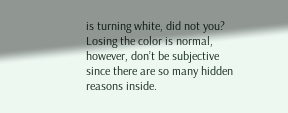is turning white, did not you? Losing the color is normal, however, don’t be subjective since there are so many hidden reasons inside.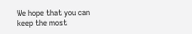We hope that you can keep the most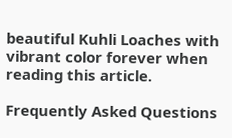beautiful Kuhli Loaches with vibrant color forever when reading this article.

Frequently Asked Questions